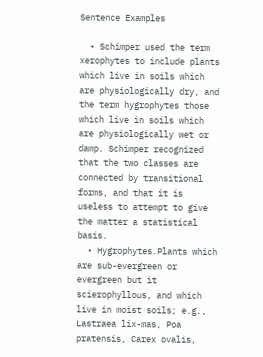Sentence Examples

  • Schimper used the term xerophytes to include plants which live in soils which are physiologically dry, and the term hygrophytes those which live in soils which are physiologically wet or damp. Schimper recognized that the two classes are connected by transitional forms, and that it is useless to attempt to give the matter a statistical basis.
  • Hygrophytes.Plants which are sub-evergreen or evergreen but it scierophyllous, and which live in moist soils; e.g., Lastraea lix-mas, Poa pratensis, Carex ovalis,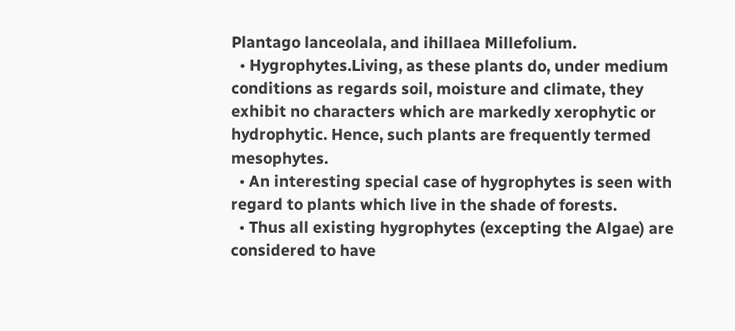Plantago lanceolala, and ihillaea Millefolium.
  • Hygrophytes.Living, as these plants do, under medium conditions as regards soil, moisture and climate, they exhibit no characters which are markedly xerophytic or hydrophytic. Hence, such plants are frequently termed mesophytes.
  • An interesting special case of hygrophytes is seen with regard to plants which live in the shade of forests.
  • Thus all existing hygrophytes (excepting the Algae) are considered to have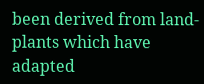been derived from land-plants which have adapted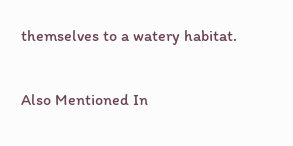themselves to a watery habitat.

Also Mentioned In